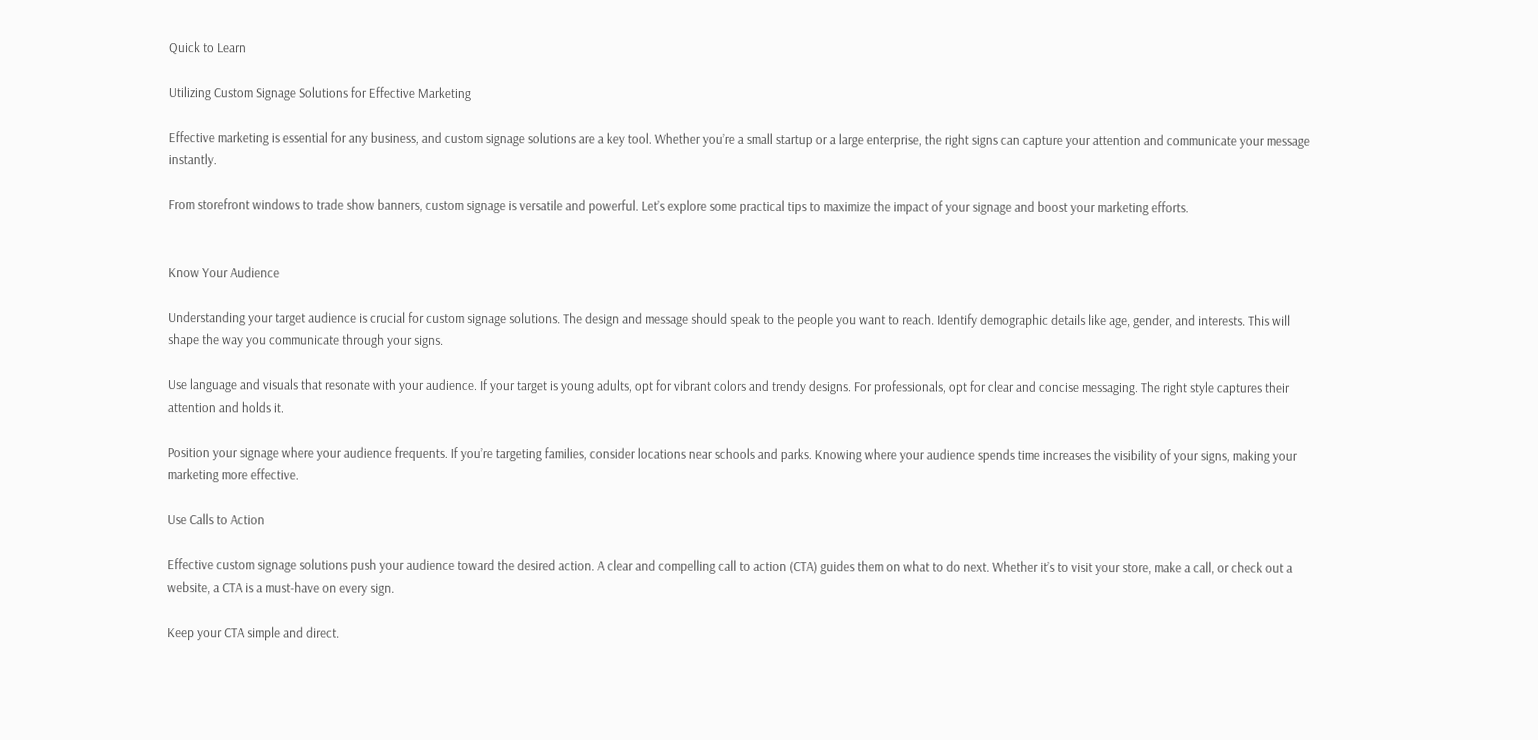Quick to Learn

Utilizing Custom Signage Solutions for Effective Marketing

Effective marketing is essential for any business, and custom signage solutions are a key tool. Whether you’re a small startup or a large enterprise, the right signs can capture your attention and communicate your message instantly.

From storefront windows to trade show banners, custom signage is versatile and powerful. Let’s explore some practical tips to maximize the impact of your signage and boost your marketing efforts.


Know Your Audience

Understanding your target audience is crucial for custom signage solutions. The design and message should speak to the people you want to reach. Identify demographic details like age, gender, and interests. This will shape the way you communicate through your signs.

Use language and visuals that resonate with your audience. If your target is young adults, opt for vibrant colors and trendy designs. For professionals, opt for clear and concise messaging. The right style captures their attention and holds it.

Position your signage where your audience frequents. If you’re targeting families, consider locations near schools and parks. Knowing where your audience spends time increases the visibility of your signs, making your marketing more effective.

Use Calls to Action

Effective custom signage solutions push your audience toward the desired action. A clear and compelling call to action (CTA) guides them on what to do next. Whether it’s to visit your store, make a call, or check out a website, a CTA is a must-have on every sign.

Keep your CTA simple and direct.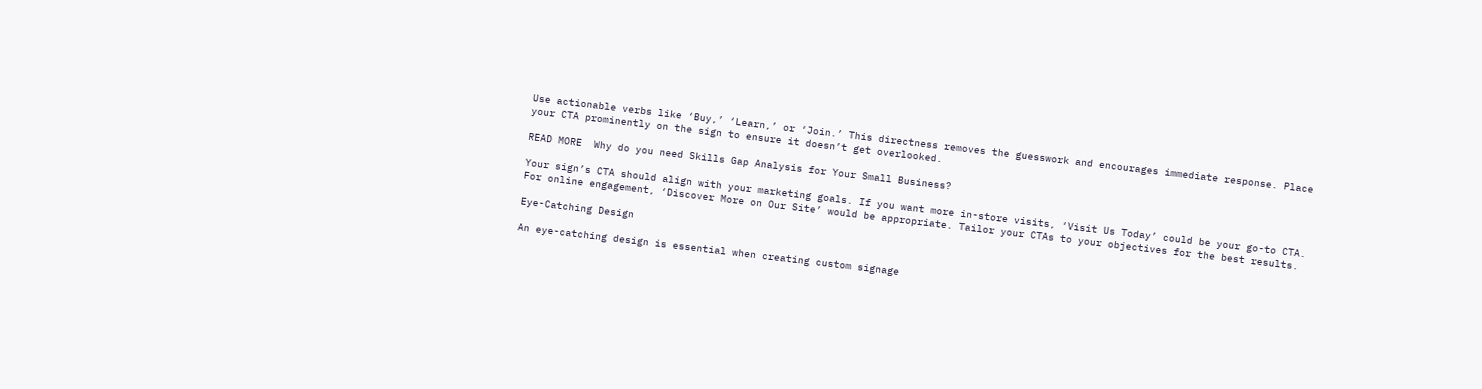Use actionable verbs like ‘Buy,’ ‘Learn,’ or ‘Join.’ This directness removes the guesswork and encourages immediate response. Place your CTA prominently on the sign to ensure it doesn’t get overlooked.

READ MORE  Why do you need Skills Gap Analysis for Your Small Business?

Your sign’s CTA should align with your marketing goals. If you want more in-store visits, ‘Visit Us Today’ could be your go-to CTA. For online engagement, ‘Discover More on Our Site’ would be appropriate. Tailor your CTAs to your objectives for the best results.

Eye-Catching Design

An eye-catching design is essential when creating custom signage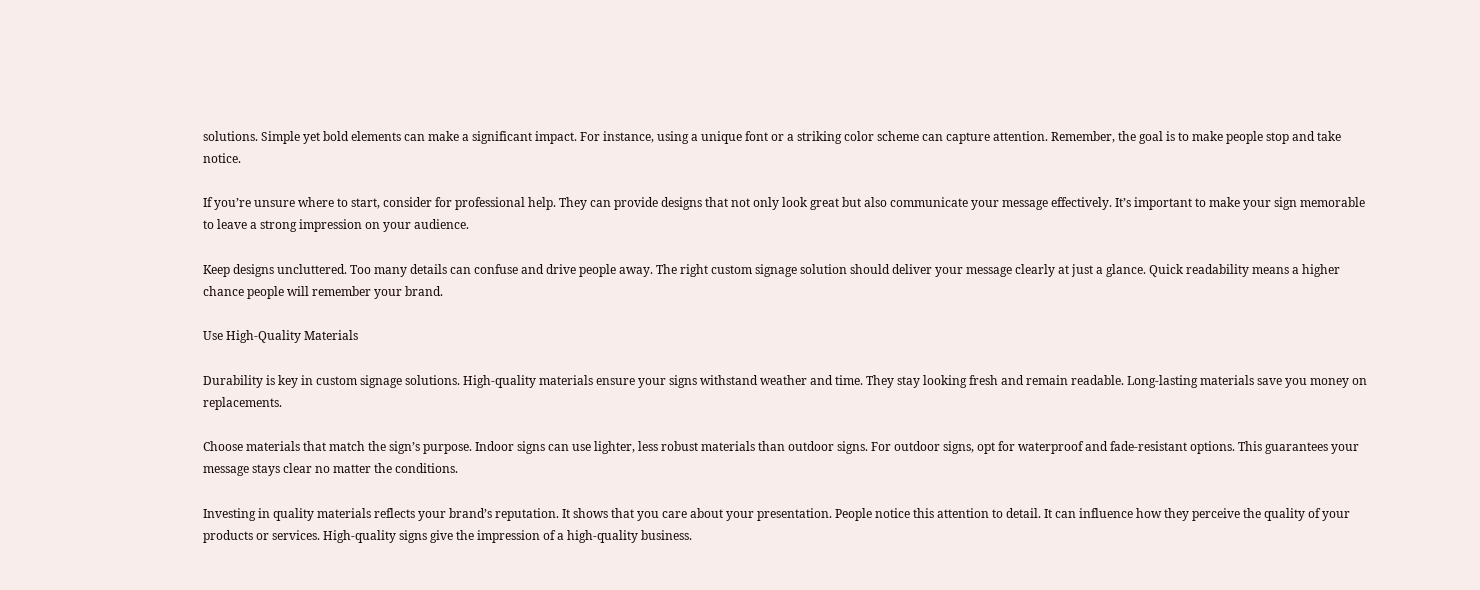solutions. Simple yet bold elements can make a significant impact. For instance, using a unique font or a striking color scheme can capture attention. Remember, the goal is to make people stop and take notice.

If you’re unsure where to start, consider for professional help. They can provide designs that not only look great but also communicate your message effectively. It’s important to make your sign memorable to leave a strong impression on your audience.

Keep designs uncluttered. Too many details can confuse and drive people away. The right custom signage solution should deliver your message clearly at just a glance. Quick readability means a higher chance people will remember your brand.

Use High-Quality Materials

Durability is key in custom signage solutions. High-quality materials ensure your signs withstand weather and time. They stay looking fresh and remain readable. Long-lasting materials save you money on replacements.

Choose materials that match the sign’s purpose. Indoor signs can use lighter, less robust materials than outdoor signs. For outdoor signs, opt for waterproof and fade-resistant options. This guarantees your message stays clear no matter the conditions.

Investing in quality materials reflects your brand’s reputation. It shows that you care about your presentation. People notice this attention to detail. It can influence how they perceive the quality of your products or services. High-quality signs give the impression of a high-quality business.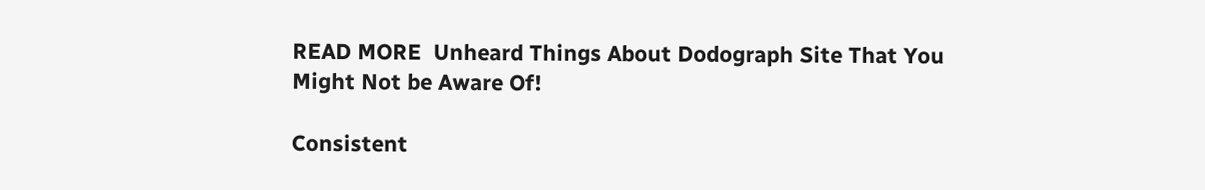READ MORE  Unheard Things About Dodograph Site That You Might Not be Aware Of!

Consistent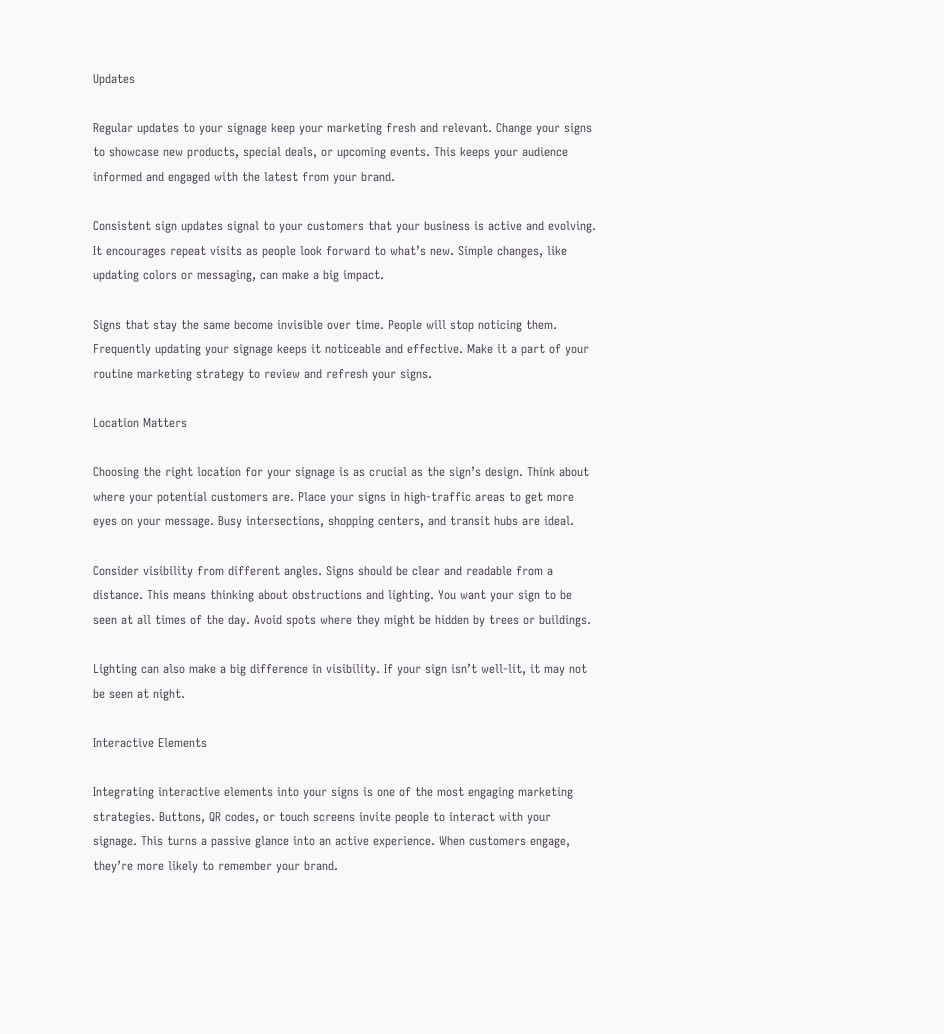Updates

Regular updates to your signage keep your marketing fresh and relevant. Change your signs to showcase new products, special deals, or upcoming events. This keeps your audience informed and engaged with the latest from your brand.

Consistent sign updates signal to your customers that your business is active and evolving. It encourages repeat visits as people look forward to what’s new. Simple changes, like updating colors or messaging, can make a big impact.

Signs that stay the same become invisible over time. People will stop noticing them. Frequently updating your signage keeps it noticeable and effective. Make it a part of your routine marketing strategy to review and refresh your signs.

Location Matters

Choosing the right location for your signage is as crucial as the sign’s design. Think about where your potential customers are. Place your signs in high-traffic areas to get more eyes on your message. Busy intersections, shopping centers, and transit hubs are ideal.

Consider visibility from different angles. Signs should be clear and readable from a distance. This means thinking about obstructions and lighting. You want your sign to be seen at all times of the day. Avoid spots where they might be hidden by trees or buildings.

Lighting can also make a big difference in visibility. If your sign isn’t well-lit, it may not be seen at night.

Interactive Elements

Integrating interactive elements into your signs is one of the most engaging marketing strategies. Buttons, QR codes, or touch screens invite people to interact with your signage. This turns a passive glance into an active experience. When customers engage, they’re more likely to remember your brand.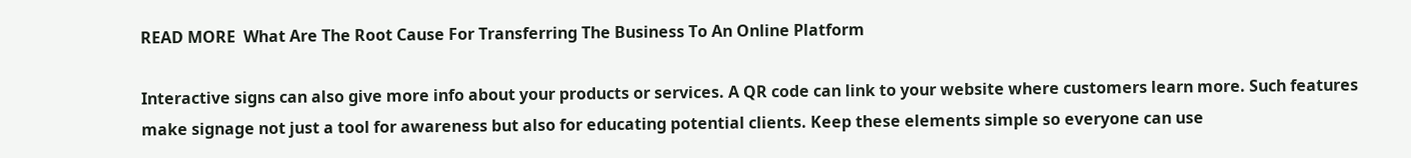READ MORE  What Are The Root Cause For Transferring The Business To An Online Platform

Interactive signs can also give more info about your products or services. A QR code can link to your website where customers learn more. Such features make signage not just a tool for awareness but also for educating potential clients. Keep these elements simple so everyone can use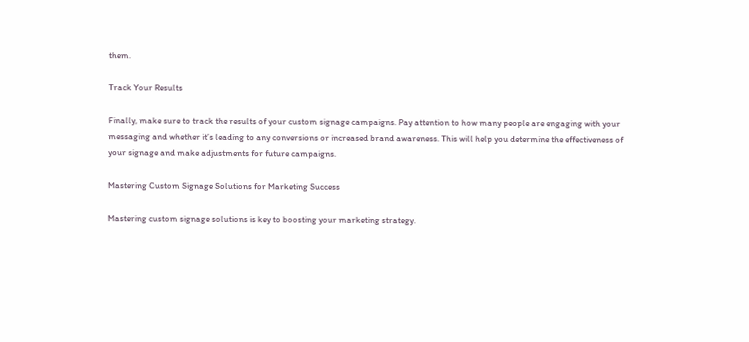them.

Track Your Results

Finally, make sure to track the results of your custom signage campaigns. Pay attention to how many people are engaging with your messaging and whether it’s leading to any conversions or increased brand awareness. This will help you determine the effectiveness of your signage and make adjustments for future campaigns.

Mastering Custom Signage Solutions for Marketing Success

Mastering custom signage solutions is key to boosting your marketing strategy.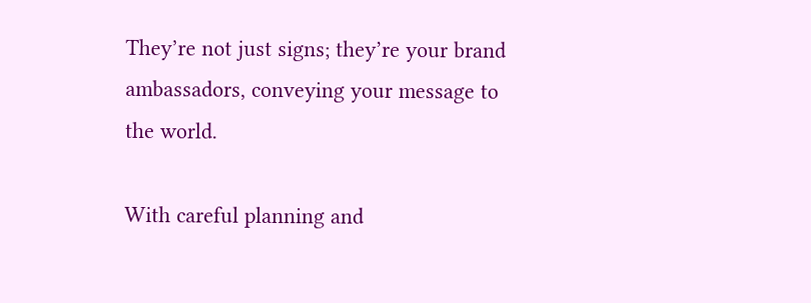They’re not just signs; they’re your brand ambassadors, conveying your message to the world.

With careful planning and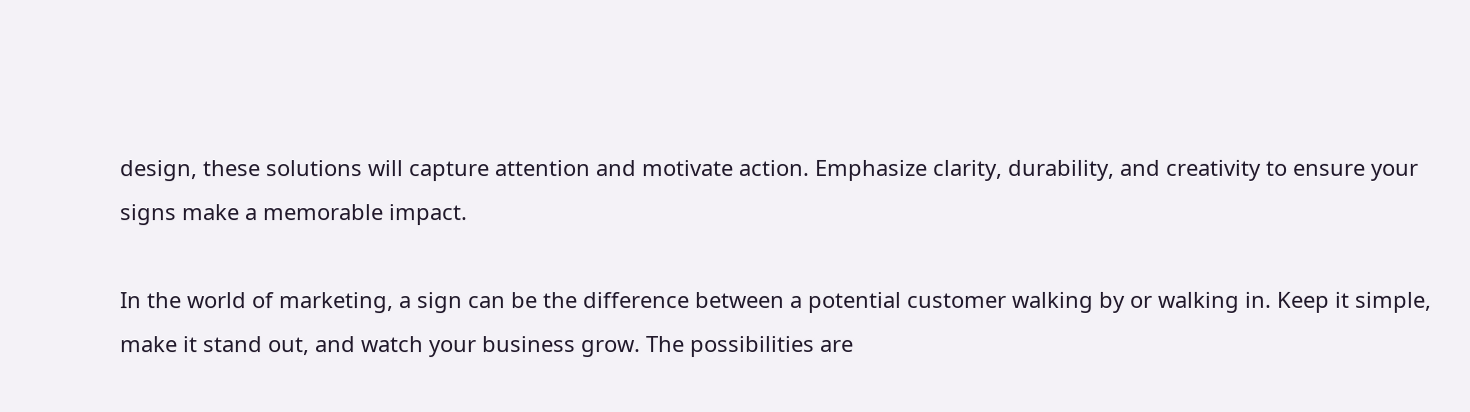design, these solutions will capture attention and motivate action. Emphasize clarity, durability, and creativity to ensure your signs make a memorable impact.

In the world of marketing, a sign can be the difference between a potential customer walking by or walking in. Keep it simple, make it stand out, and watch your business grow. The possibilities are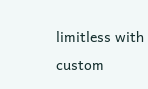limitless with custom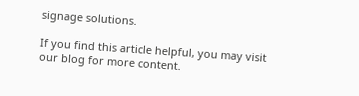signage solutions.

If you find this article helpful, you may visit our blog for more content.